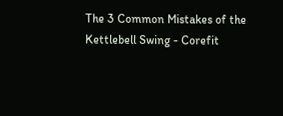The 3 Common Mistakes of the Kettlebell Swing - Corefit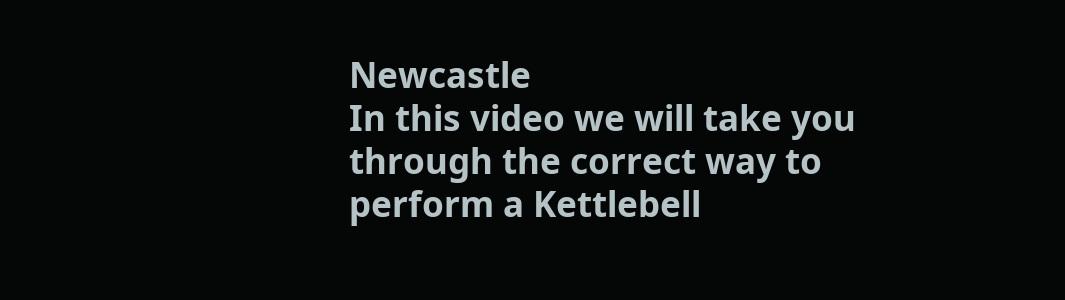Newcastle
In this video we will take you through the correct way to perform a Kettlebell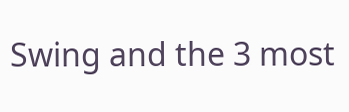Swing and the 3 most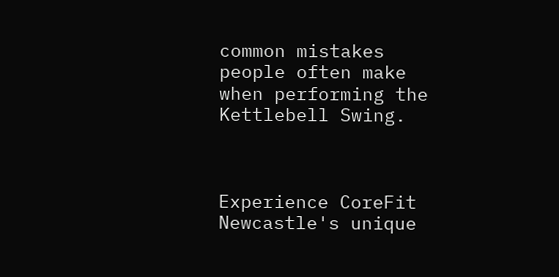common mistakes people often make when performing the Kettlebell Swing.



Experience CoreFit Newcastle's unique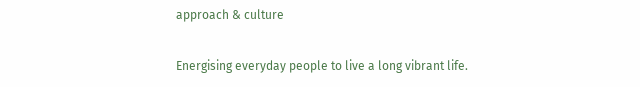approach & culture

Energising everyday people to live a long vibrant life.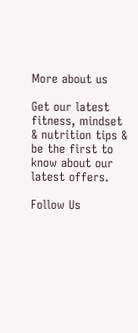More about us

Get our latest fitness, mindset & nutrition tips & be the first to know about our latest offers.

Follow Us